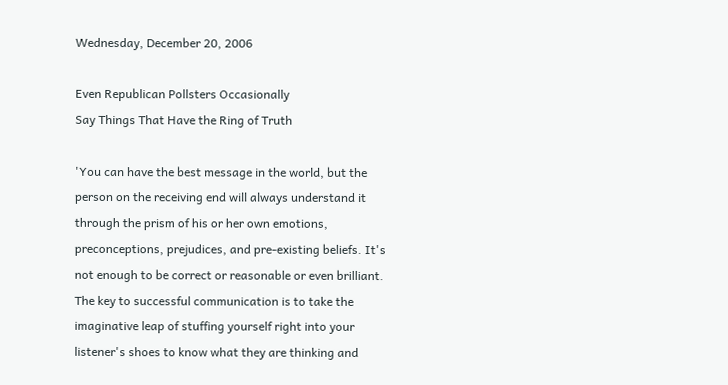Wednesday, December 20, 2006

Even Republican Pollsters Occasionally
Say Things That Have the Ring of Truth

'You can have the best message in the world, but the person on the receiving end will always understand it through the prism of his or her own emotions, preconceptions, prejudices, and pre-existing beliefs. It's not enough to be correct or reasonable or even brilliant. The key to successful communication is to take the imaginative leap of stuffing yourself right into your listener's shoes to know what they are thinking and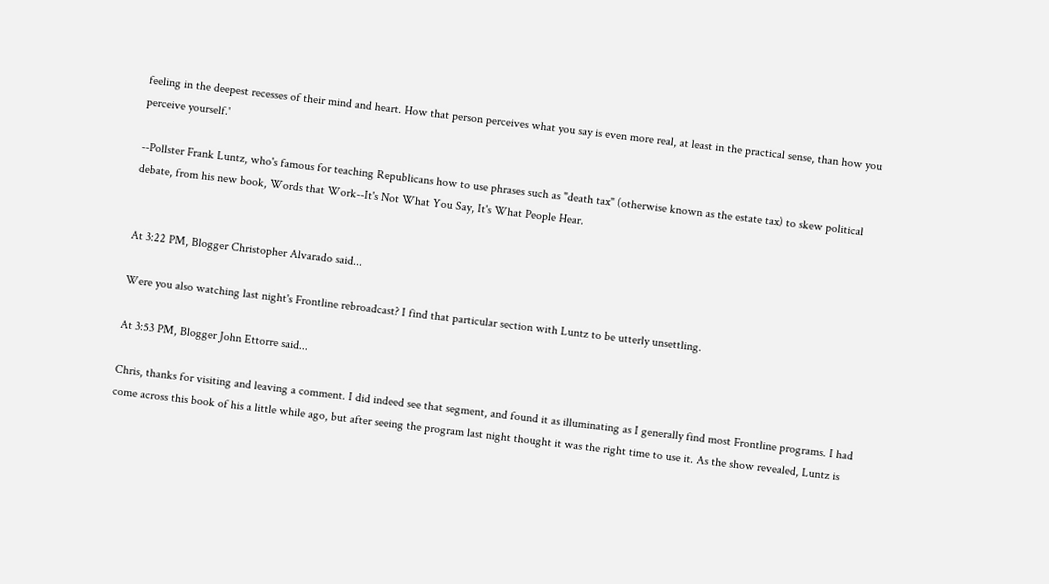feeling in the deepest recesses of their mind and heart. How that person perceives what you say is even more real, at least in the practical sense, than how you perceive yourself.'

--Pollster Frank Luntz, who's famous for teaching Republicans how to use phrases such as "death tax" (otherwise known as the estate tax) to skew political debate, from his new book, Words that Work--It's Not What You Say, It's What People Hear.


At 3:22 PM, Blogger Christopher Alvarado said...

Were you also watching last night's Frontline rebroadcast? I find that particular section with Luntz to be utterly unsettling.

At 3:53 PM, Blogger John Ettorre said...

Chris, thanks for visiting and leaving a comment. I did indeed see that segment, and found it as illuminating as I generally find most Frontline programs. I had come across this book of his a little while ago, but after seeing the program last night thought it was the right time to use it. As the show revealed, Luntz is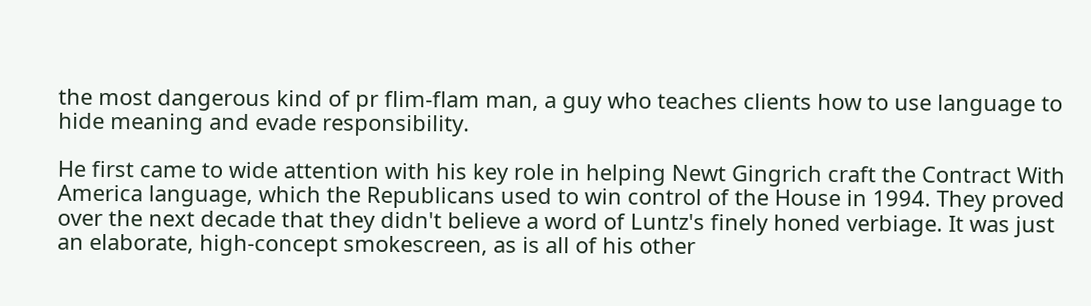the most dangerous kind of pr flim-flam man, a guy who teaches clients how to use language to hide meaning and evade responsibility.

He first came to wide attention with his key role in helping Newt Gingrich craft the Contract With America language, which the Republicans used to win control of the House in 1994. They proved over the next decade that they didn't believe a word of Luntz's finely honed verbiage. It was just an elaborate, high-concept smokescreen, as is all of his other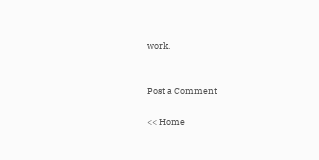work.


Post a Comment

<< Home